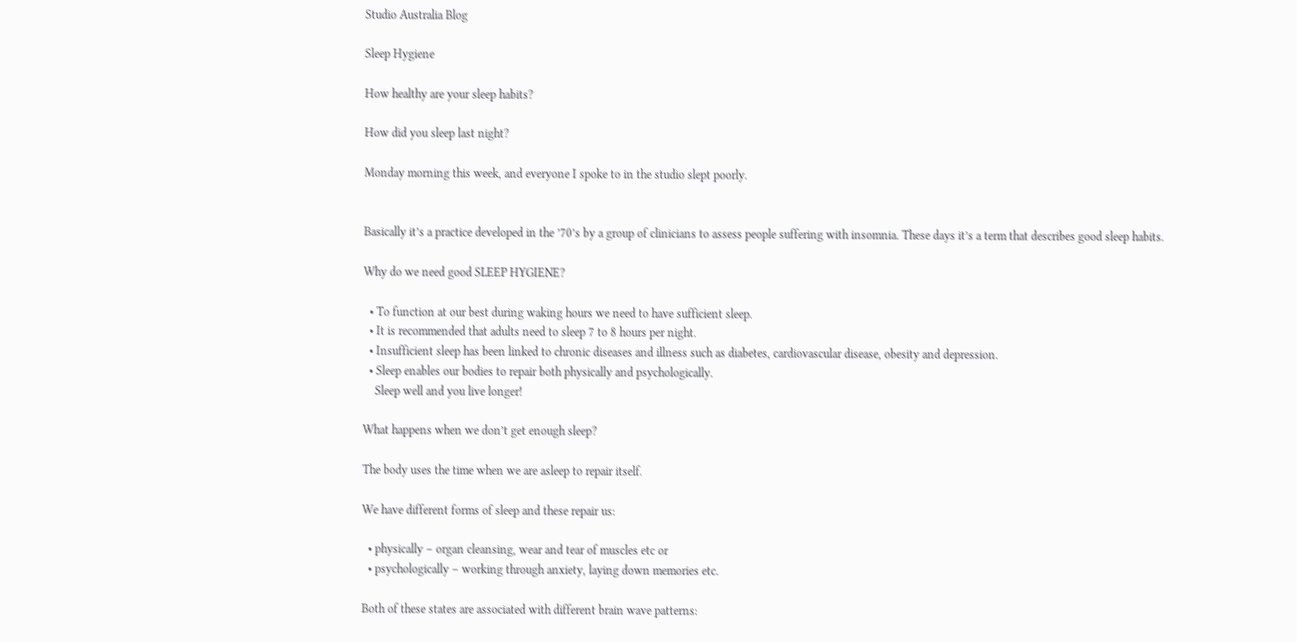Studio Australia Blog

Sleep Hygiene

How healthy are your sleep habits?

How did you sleep last night?

Monday morning this week, and everyone I spoke to in the studio slept poorly.


Basically it’s a practice developed in the ’70’s by a group of clinicians to assess people suffering with insomnia. These days it’s a term that describes good sleep habits.

Why do we need good SLEEP HYGIENE?

  • To function at our best during waking hours we need to have sufficient sleep.
  • It is recommended that adults need to sleep 7 to 8 hours per night.
  • Insufficient sleep has been linked to chronic diseases and illness such as diabetes, cardiovascular disease, obesity and depression.
  • Sleep enables our bodies to repair both physically and psychologically.
    Sleep well and you live longer!

What happens when we don’t get enough sleep?

The body uses the time when we are asleep to repair itself.

We have different forms of sleep and these repair us:

  • physically – organ cleansing, wear and tear of muscles etc or
  • psychologically – working through anxiety, laying down memories etc.

Both of these states are associated with different brain wave patterns: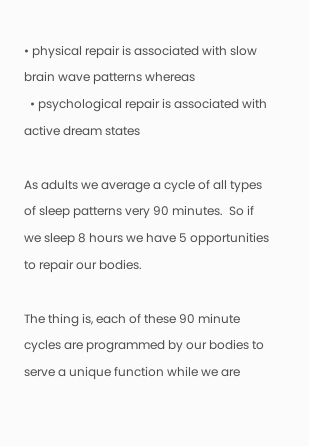• physical repair is associated with slow brain wave patterns whereas
  • psychological repair is associated with active dream states

As adults we average a cycle of all types of sleep patterns very 90 minutes.  So if we sleep 8 hours we have 5 opportunities to repair our bodies.

The thing is, each of these 90 minute cycles are programmed by our bodies to serve a unique function while we are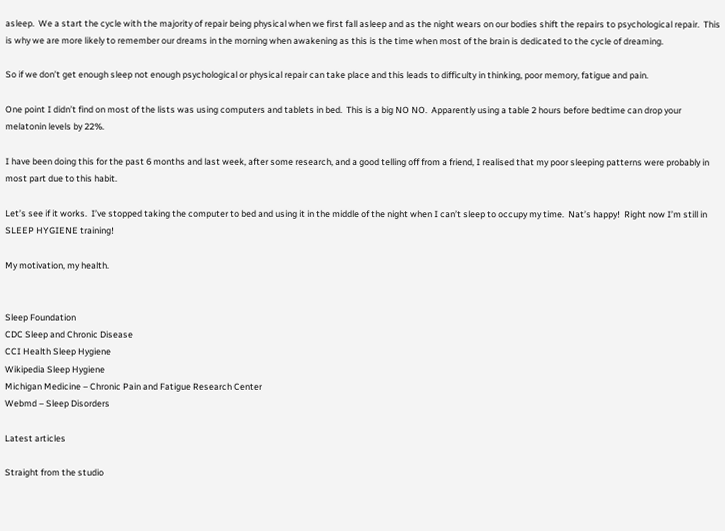asleep.  We a start the cycle with the majority of repair being physical when we first fall asleep and as the night wears on our bodies shift the repairs to psychological repair.  This is why we are more likely to remember our dreams in the morning when awakening as this is the time when most of the brain is dedicated to the cycle of dreaming.

So if we don’t get enough sleep not enough psychological or physical repair can take place and this leads to difficulty in thinking, poor memory, fatigue and pain.

One point I didn’t find on most of the lists was using computers and tablets in bed.  This is a big NO NO.  Apparently using a table 2 hours before bedtime can drop your melatonin levels by 22%.

I have been doing this for the past 6 months and last week, after some research, and a good telling off from a friend, I realised that my poor sleeping patterns were probably in most part due to this habit.

Let’s see if it works.  I’ve stopped taking the computer to bed and using it in the middle of the night when I can’t sleep to occupy my time.  Nat’s happy!  Right now I’m still in SLEEP HYGIENE training!

My motivation, my health.


Sleep Foundation
CDC Sleep and Chronic Disease
CCI Health Sleep Hygiene
Wikipedia Sleep Hygiene
Michigan Medicine – Chronic Pain and Fatigue Research Center
Webmd – Sleep Disorders

Latest articles

Straight from the studio